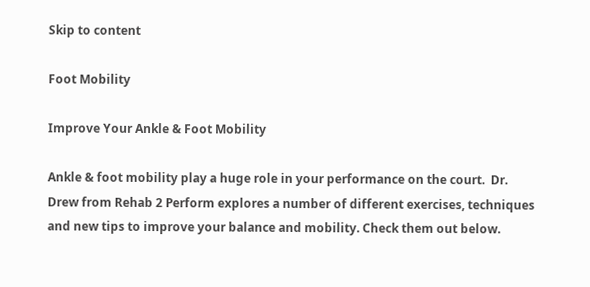Skip to content

Foot Mobility

Improve Your Ankle & Foot Mobility

Ankle & foot mobility play a huge role in your performance on the court.  Dr. Drew from Rehab 2 Perform explores a number of different exercises, techniques and new tips to improve your balance and mobility. Check them out below.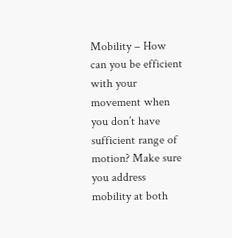Mobility – How can you be efficient with your movement when you don’t have sufficient range of motion? Make sure you address mobility at both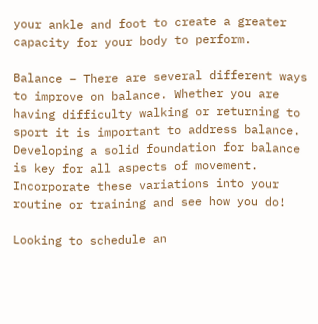your ankle and foot to create a greater capacity for your body to perform.

Balance – There are several different ways to improve on balance. Whether you are having difficulty walking or returning to sport it is important to address balance. Developing a solid foundation for balance is key for all aspects of movement. Incorporate these variations into your routine or training and see how you do!

Looking to schedule an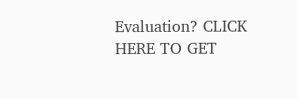Evaluation? CLICK HERE TO GET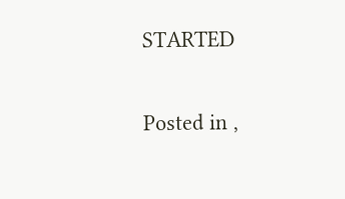STARTED

Posted in ,